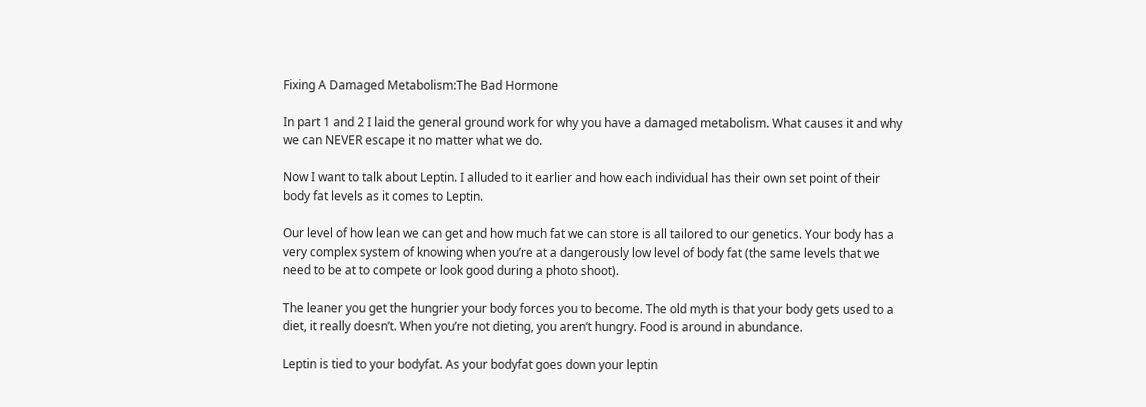Fixing A Damaged Metabolism:The Bad Hormone

In part 1 and 2 I laid the general ground work for why you have a damaged metabolism. What causes it and why we can NEVER escape it no matter what we do.

Now I want to talk about Leptin. I alluded to it earlier and how each individual has their own set point of their body fat levels as it comes to Leptin.

Our level of how lean we can get and how much fat we can store is all tailored to our genetics. Your body has a very complex system of knowing when you’re at a dangerously low level of body fat (the same levels that we need to be at to compete or look good during a photo shoot).

The leaner you get the hungrier your body forces you to become. The old myth is that your body gets used to a diet, it really doesn’t. When you’re not dieting, you aren’t hungry. Food is around in abundance.

Leptin is tied to your bodyfat. As your bodyfat goes down your leptin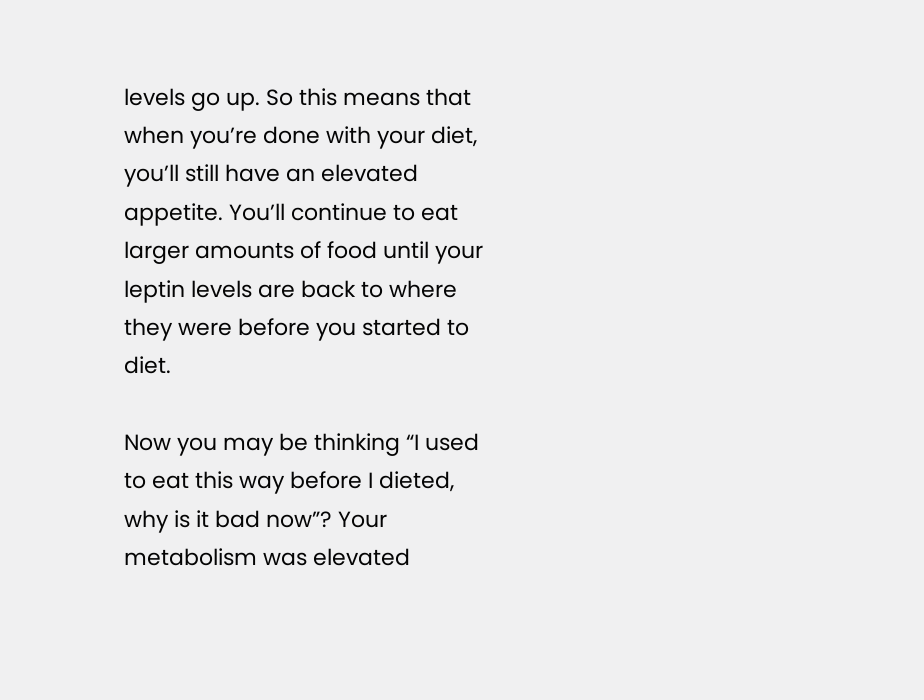levels go up. So this means that when you’re done with your diet, you’ll still have an elevated appetite. You’ll continue to eat larger amounts of food until your leptin levels are back to where they were before you started to diet.

Now you may be thinking “I used to eat this way before I dieted, why is it bad now”? Your metabolism was elevated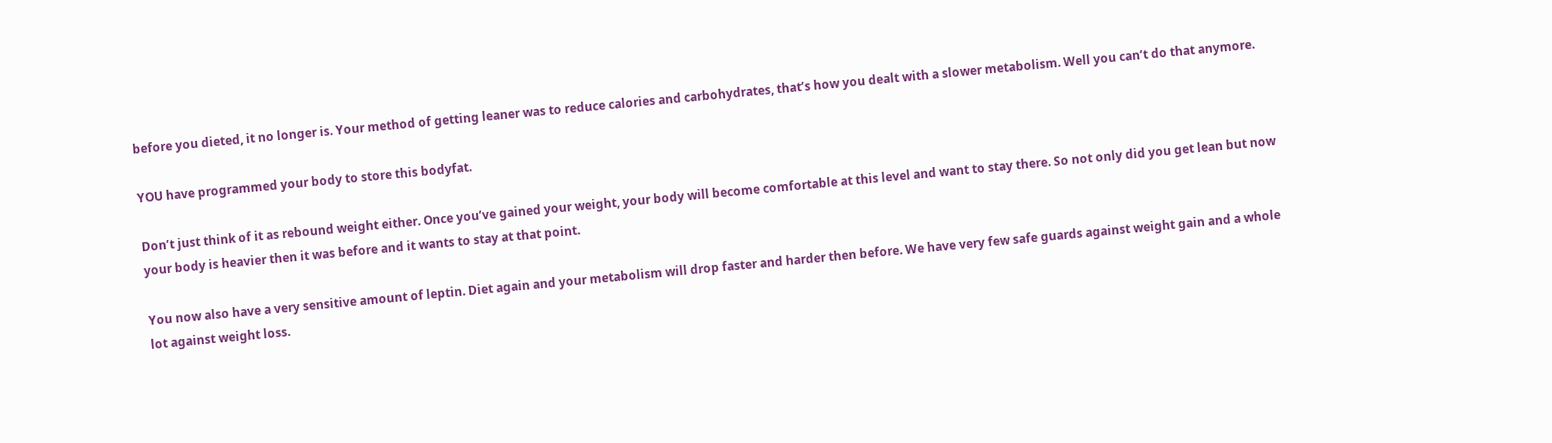before you dieted, it no longer is. Your method of getting leaner was to reduce calories and carbohydrates, that’s how you dealt with a slower metabolism. Well you can’t do that anymore.

YOU have programmed your body to store this bodyfat.

Don’t just think of it as rebound weight either. Once you’ve gained your weight, your body will become comfortable at this level and want to stay there. So not only did you get lean but now your body is heavier then it was before and it wants to stay at that point.

You now also have a very sensitive amount of leptin. Diet again and your metabolism will drop faster and harder then before. We have very few safe guards against weight gain and a whole lot against weight loss.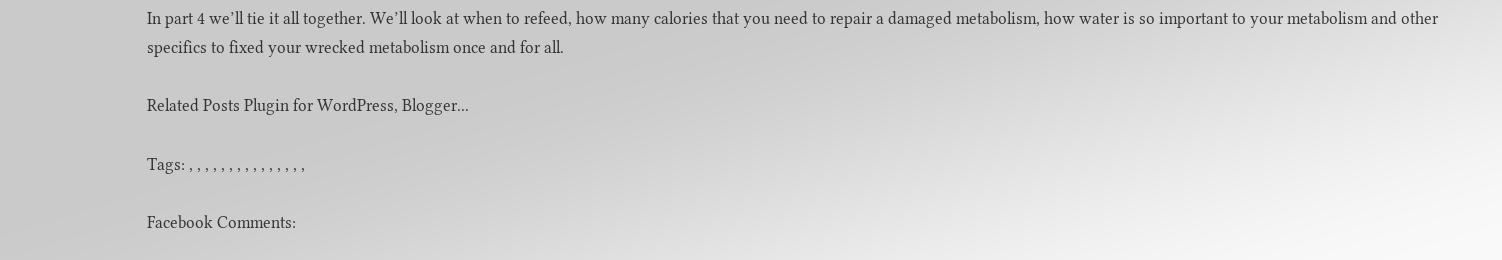In part 4 we’ll tie it all together. We’ll look at when to refeed, how many calories that you need to repair a damaged metabolism, how water is so important to your metabolism and other specifics to fixed your wrecked metabolism once and for all.

Related Posts Plugin for WordPress, Blogger...

Tags: , , , , , , , , , , , , , , ,

Facebook Comments: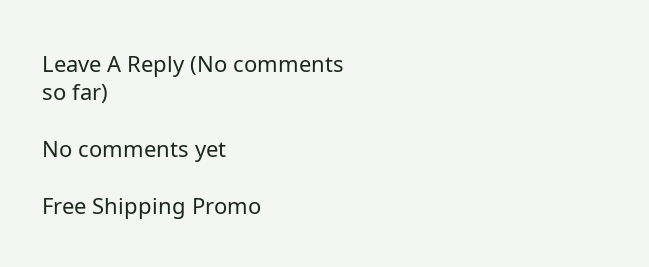Leave A Reply (No comments so far)

No comments yet

Free Shipping Promo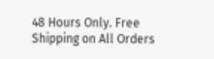48 Hours Only. Free Shipping on All Orders